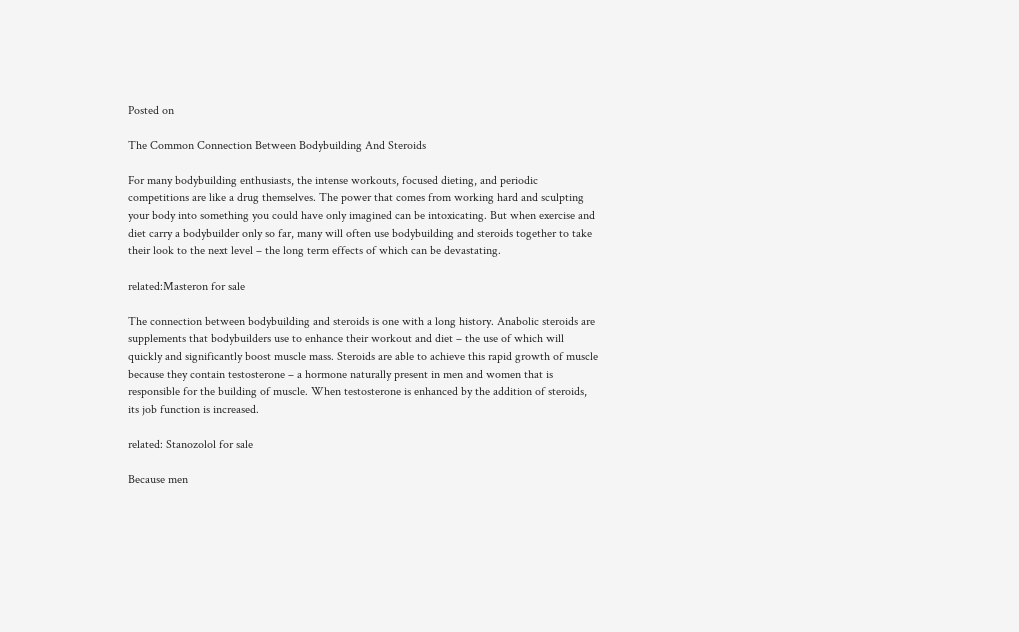Posted on

The Common Connection Between Bodybuilding And Steroids

For many bodybuilding enthusiasts, the intense workouts, focused dieting, and periodic competitions are like a drug themselves. The power that comes from working hard and sculpting your body into something you could have only imagined can be intoxicating. But when exercise and diet carry a bodybuilder only so far, many will often use bodybuilding and steroids together to take their look to the next level – the long term effects of which can be devastating.

related:Masteron for sale

The connection between bodybuilding and steroids is one with a long history. Anabolic steroids are supplements that bodybuilders use to enhance their workout and diet – the use of which will quickly and significantly boost muscle mass. Steroids are able to achieve this rapid growth of muscle because they contain testosterone – a hormone naturally present in men and women that is responsible for the building of muscle. When testosterone is enhanced by the addition of steroids, its job function is increased.

related: Stanozolol for sale

Because men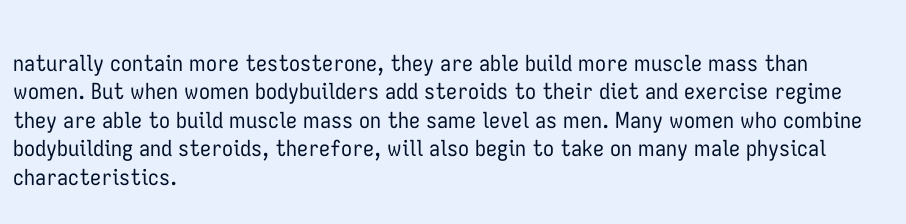naturally contain more testosterone, they are able build more muscle mass than women. But when women bodybuilders add steroids to their diet and exercise regime they are able to build muscle mass on the same level as men. Many women who combine bodybuilding and steroids, therefore, will also begin to take on many male physical characteristics.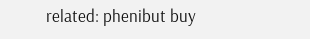related: phenibut buy